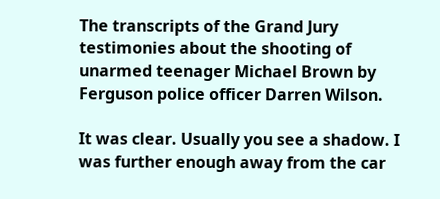The transcripts of the Grand Jury testimonies about the shooting of unarmed teenager Michael Brown by Ferguson police officer Darren Wilson.

It was clear. Usually you see a shadow. I was further enough away from the car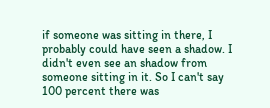if someone was sitting in there, I probably could have seen a shadow. I didn't even see an shadow from someone sitting in it. So I can't say 100 percent there was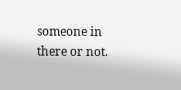someone in there or not.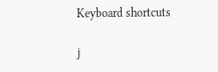Keyboard shortcuts

j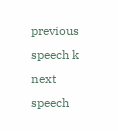previous speech k next speech